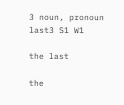3 noun, pronoun
last3 S1 W1

the last

the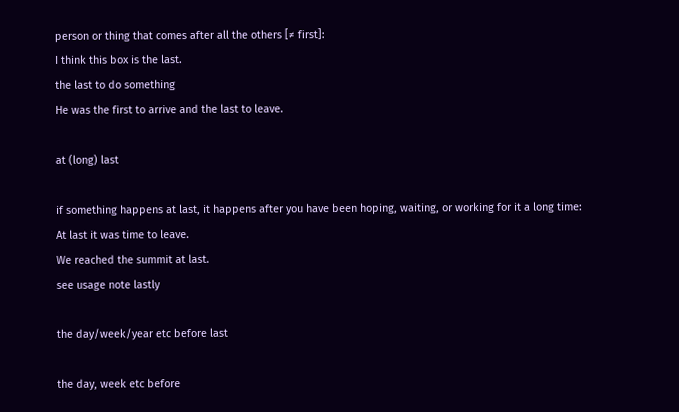person or thing that comes after all the others [≠ first]:
I think this box is the last.
the last to do something
He was the first to arrive and the last to leave.

at (long) last

if something happens at last, it happens after you have been hoping, waiting, or working for it a long time:
At last it was time to leave.
We reached the summit at last.
see usage note lastly

the day/week/year etc before last

the day, week etc before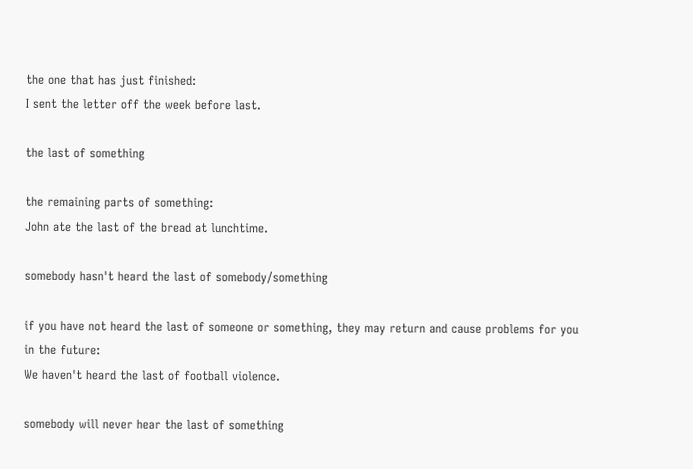the one that has just finished:
I sent the letter off the week before last.

the last of something

the remaining parts of something:
John ate the last of the bread at lunchtime.

somebody hasn't heard the last of somebody/something

if you have not heard the last of someone or something, they may return and cause problems for you in the future:
We haven't heard the last of football violence.

somebody will never hear the last of something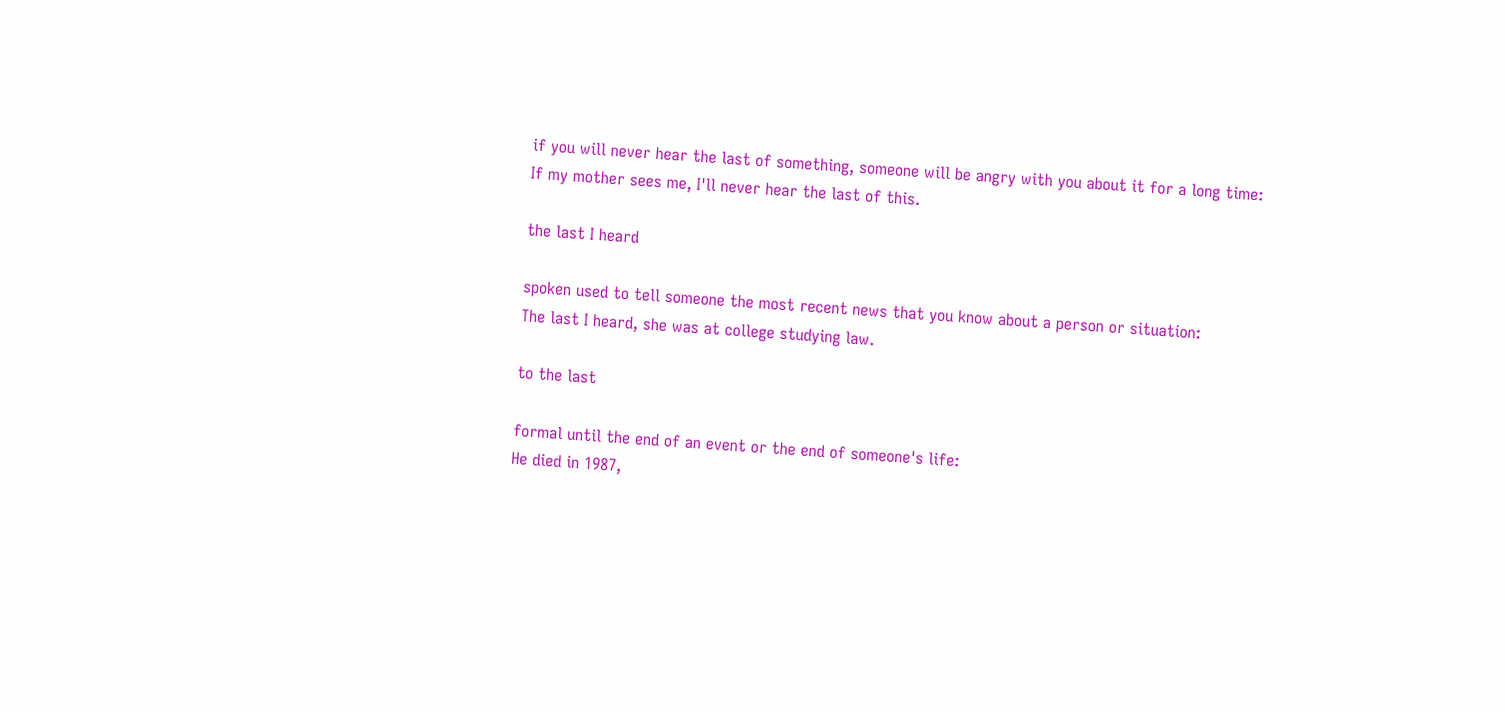if you will never hear the last of something, someone will be angry with you about it for a long time:
If my mother sees me, I'll never hear the last of this.

the last I heard

spoken used to tell someone the most recent news that you know about a person or situation:
The last I heard, she was at college studying law.

to the last

formal until the end of an event or the end of someone's life:
He died in 1987,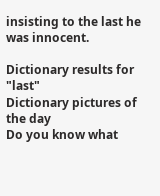insisting to the last he was innocent.

Dictionary results for "last"
Dictionary pictures of the day
Do you know what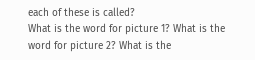each of these is called?
What is the word for picture 1? What is the word for picture 2? What is the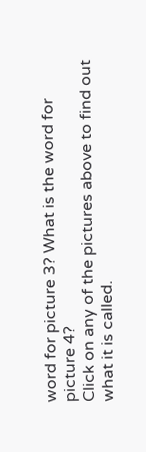word for picture 3? What is the word for picture 4?
Click on any of the pictures above to find out what it is called.